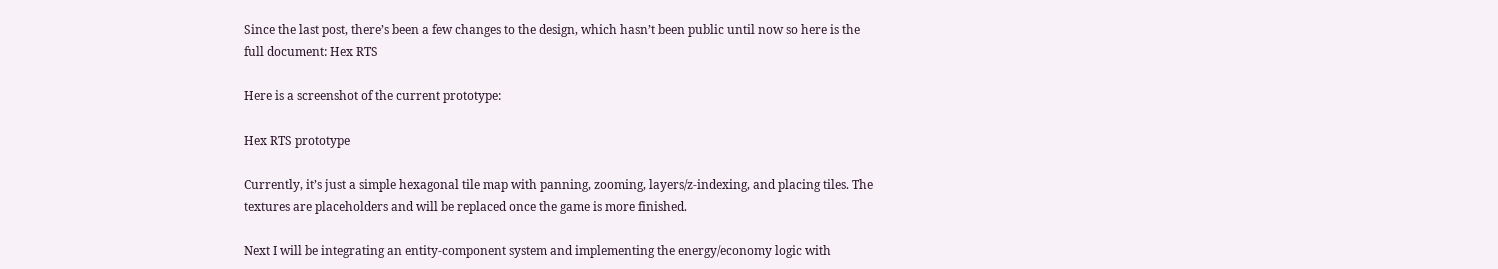Since the last post, there’s been a few changes to the design, which hasn’t been public until now so here is the full document: Hex RTS

Here is a screenshot of the current prototype:

Hex RTS prototype

Currently, it’s just a simple hexagonal tile map with panning, zooming, layers/z-indexing, and placing tiles. The textures are placeholders and will be replaced once the game is more finished.

Next I will be integrating an entity-component system and implementing the energy/economy logic with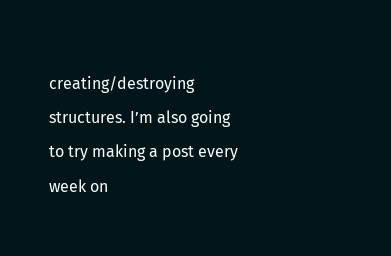creating/destroying structures. I’m also going to try making a post every week on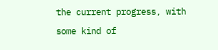the current progress, with some kind of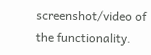screenshot/video of the functionality.